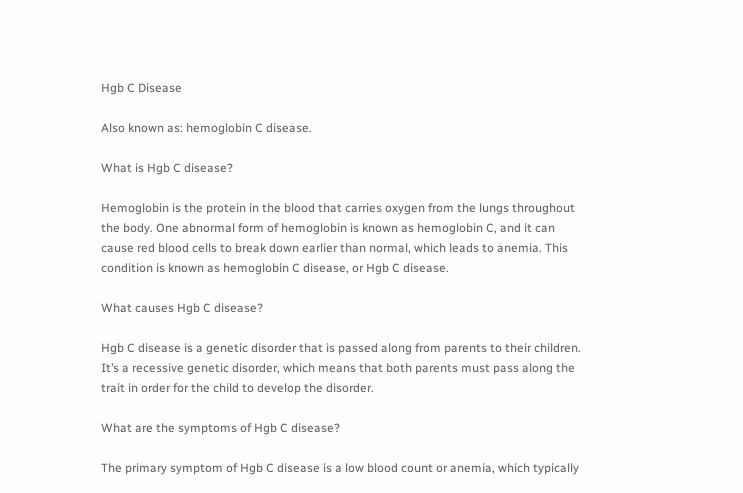Hgb C Disease

Also known as: hemoglobin C disease.

What is Hgb C disease?

Hemoglobin is the protein in the blood that carries oxygen from the lungs throughout the body. One abnormal form of hemoglobin is known as hemoglobin C, and it can cause red blood cells to break down earlier than normal, which leads to anemia. This condition is known as hemoglobin C disease, or Hgb C disease.

What causes Hgb C disease?

Hgb C disease is a genetic disorder that is passed along from parents to their children. It’s a recessive genetic disorder, which means that both parents must pass along the trait in order for the child to develop the disorder.

What are the symptoms of Hgb C disease?

The primary symptom of Hgb C disease is a low blood count or anemia, which typically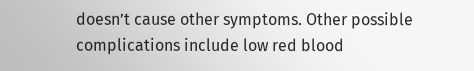doesn’t cause other symptoms. Other possible complications include low red blood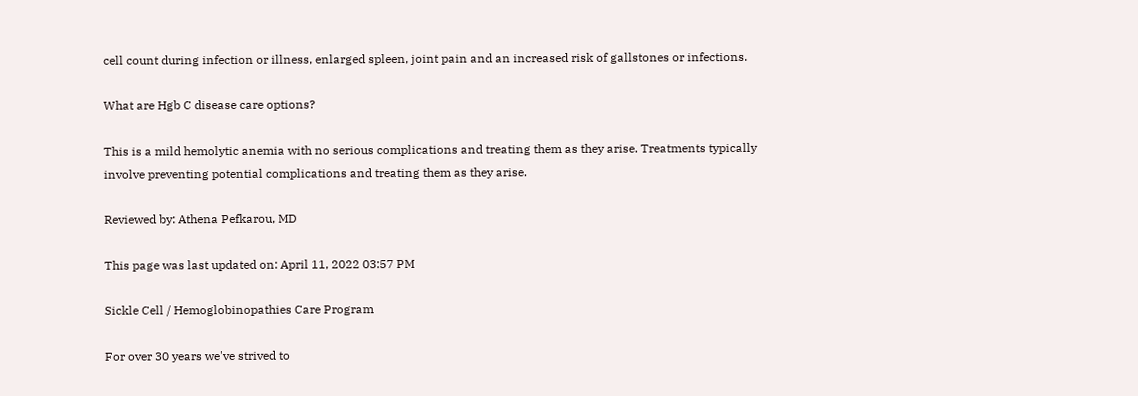cell count during infection or illness, enlarged spleen, joint pain and an increased risk of gallstones or infections.

What are Hgb C disease care options?

This is a mild hemolytic anemia with no serious complications and treating them as they arise. Treatments typically involve preventing potential complications and treating them as they arise.

Reviewed by: Athena Pefkarou, MD

This page was last updated on: April 11, 2022 03:57 PM

Sickle Cell / Hemoglobinopathies Care Program

For over 30 years we've strived to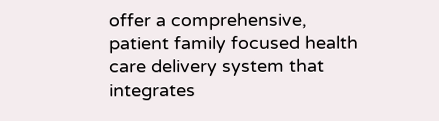offer a comprehensive, patient family focused health care delivery system that integrates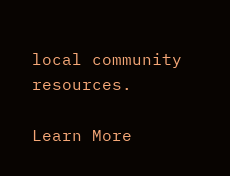local community resources.

Learn More